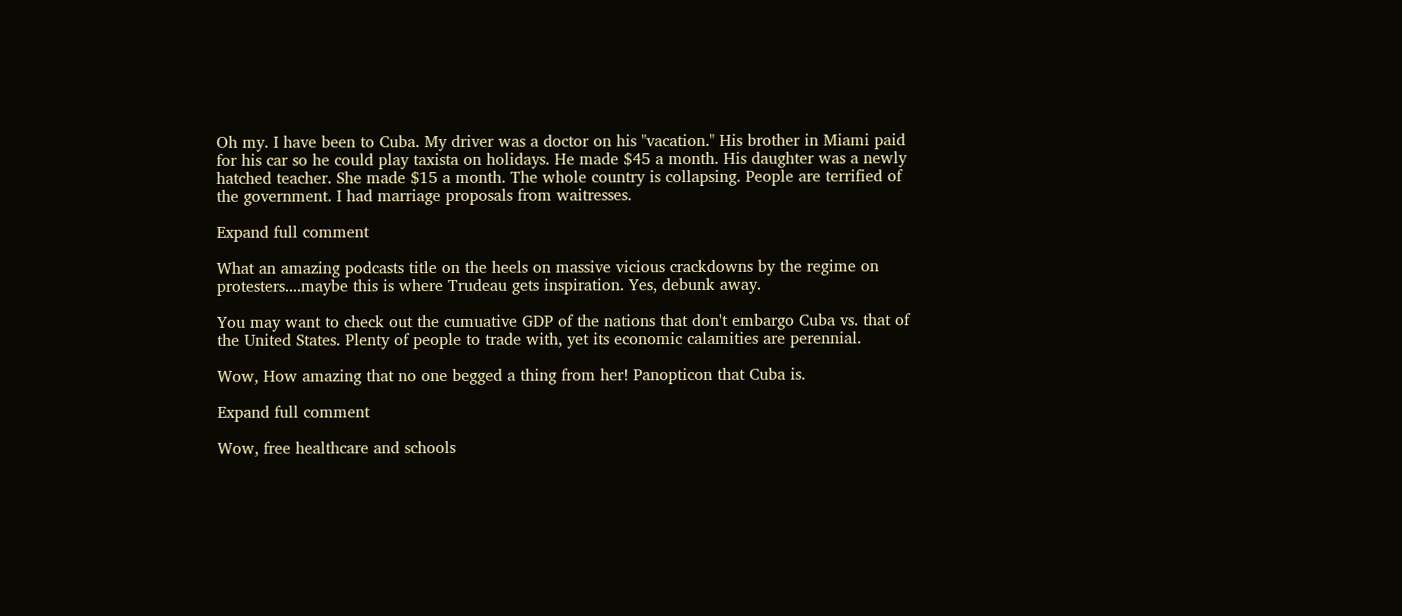Oh my. I have been to Cuba. My driver was a doctor on his "vacation." His brother in Miami paid for his car so he could play taxista on holidays. He made $45 a month. His daughter was a newly hatched teacher. She made $15 a month. The whole country is collapsing. People are terrified of the government. I had marriage proposals from waitresses.

Expand full comment

What an amazing podcasts title on the heels on massive vicious crackdowns by the regime on protesters....maybe this is where Trudeau gets inspiration. Yes, debunk away.

You may want to check out the cumuative GDP of the nations that don't embargo Cuba vs. that of the United States. Plenty of people to trade with, yet its economic calamities are perennial.

Wow, How amazing that no one begged a thing from her! Panopticon that Cuba is.

Expand full comment

Wow, free healthcare and schools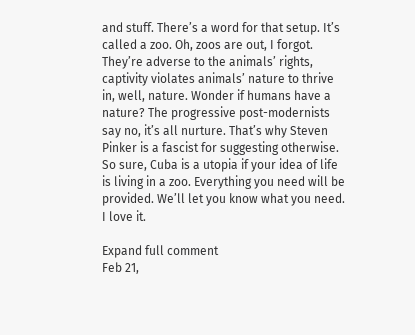and stuff. There’s a word for that setup. It’s called a zoo. Oh, zoos are out, I forgot. They’re adverse to the animals’ rights, captivity violates animals’ nature to thrive in, well, nature. Wonder if humans have a nature? The progressive post-modernists say no, it’s all nurture. That’s why Steven Pinker is a fascist for suggesting otherwise. So sure, Cuba is a utopia if your idea of life is living in a zoo. Everything you need will be provided. We’ll let you know what you need. I love it.

Expand full comment
Feb 21,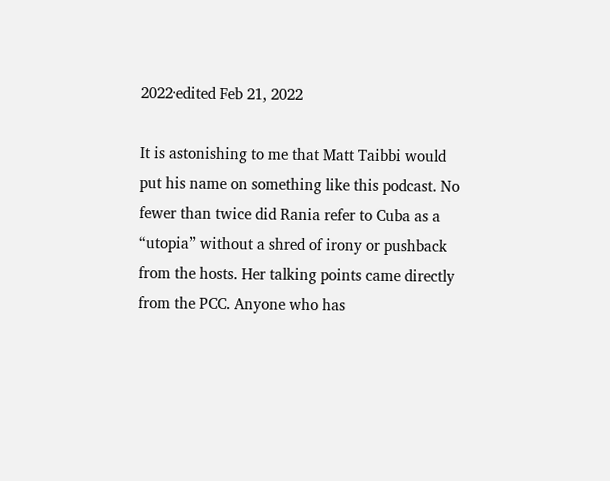2022·edited Feb 21, 2022

It is astonishing to me that Matt Taibbi would put his name on something like this podcast. No fewer than twice did Rania refer to Cuba as a “utopia” without a shred of irony or pushback from the hosts. Her talking points came directly from the PCC. Anyone who has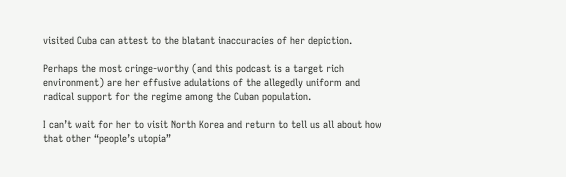visited Cuba can attest to the blatant inaccuracies of her depiction.

Perhaps the most cringe-worthy (and this podcast is a target rich environment) are her effusive adulations of the allegedly uniform and radical support for the regime among the Cuban population.

I can’t wait for her to visit North Korea and return to tell us all about how that other “people’s utopia”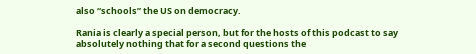also “schools” the US on democracy.

Rania is clearly a special person, but for the hosts of this podcast to say absolutely nothing that for a second questions the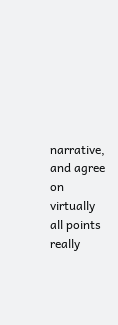narrative, and agree on virtually all points really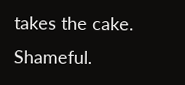takes the cake. Shameful.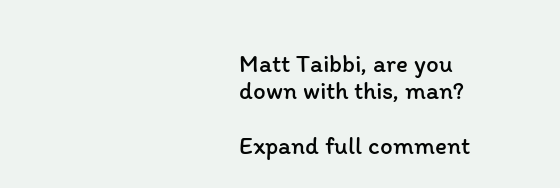Matt Taibbi, are you down with this, man?

Expand full comment